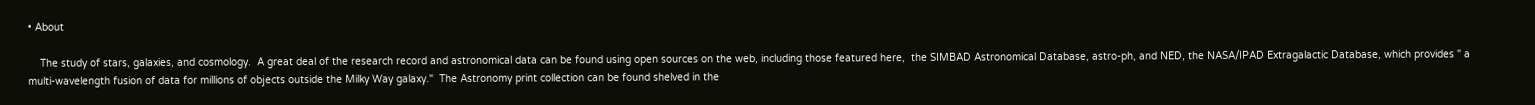• About

    The study of stars, galaxies, and cosmology.  A great deal of the research record and astronomical data can be found using open sources on the web, including those featured here,  the SIMBAD Astronomical Database, astro-ph, and NED, the NASA/IPAD Extragalactic Database, which provides " a multi-wavelength fusion of data for millions of objects outside the Milky Way galaxy."  The Astronomy print collection can be found shelved in the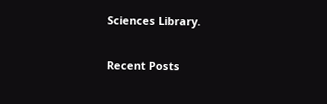Sciences Library.

Recent Posts